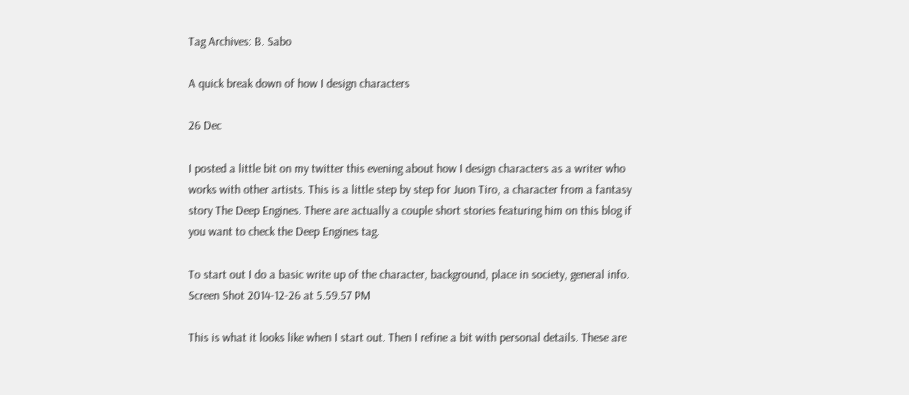Tag Archives: B. Sabo

A quick break down of how I design characters

26 Dec

I posted a little bit on my twitter this evening about how I design characters as a writer who works with other artists. This is a little step by step for Juon Tiro, a character from a fantasy story The Deep Engines. There are actually a couple short stories featuring him on this blog if you want to check the Deep Engines tag.

To start out I do a basic write up of the character, background, place in society, general info. Screen Shot 2014-12-26 at 5.59.57 PM

This is what it looks like when I start out. Then I refine a bit with personal details. These are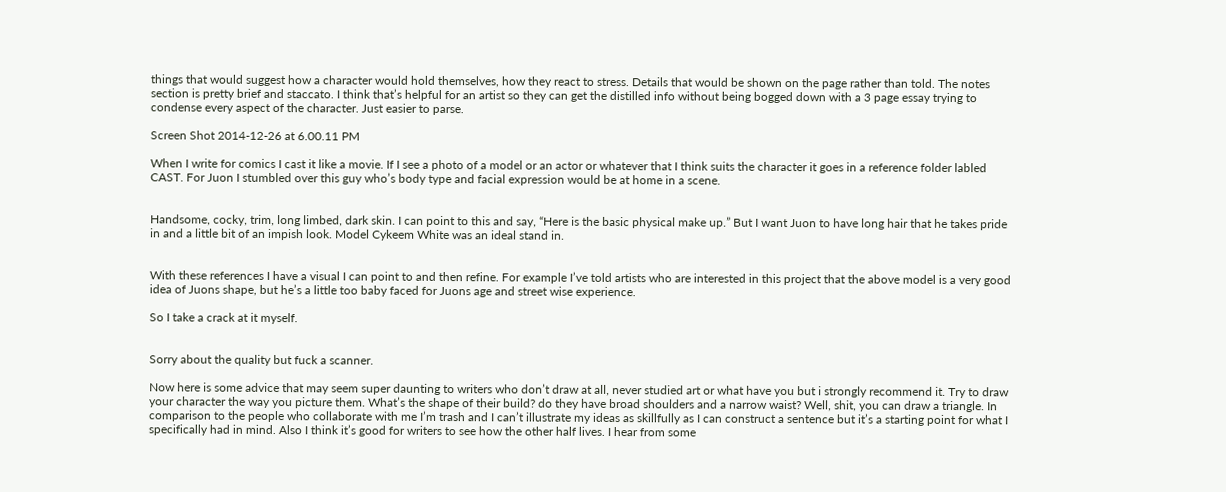things that would suggest how a character would hold themselves, how they react to stress. Details that would be shown on the page rather than told. The notes section is pretty brief and staccato. I think that’s helpful for an artist so they can get the distilled info without being bogged down with a 3 page essay trying to condense every aspect of the character. Just easier to parse.

Screen Shot 2014-12-26 at 6.00.11 PM

When I write for comics I cast it like a movie. If I see a photo of a model or an actor or whatever that I think suits the character it goes in a reference folder labled CAST. For Juon I stumbled over this guy who’s body type and facial expression would be at home in a scene.


Handsome, cocky, trim, long limbed, dark skin. I can point to this and say, “Here is the basic physical make up.” But I want Juon to have long hair that he takes pride in and a little bit of an impish look. Model Cykeem White was an ideal stand in.


With these references I have a visual I can point to and then refine. For example I’ve told artists who are interested in this project that the above model is a very good idea of Juons shape, but he’s a little too baby faced for Juons age and street wise experience.

So I take a crack at it myself.


Sorry about the quality but fuck a scanner.

Now here is some advice that may seem super daunting to writers who don’t draw at all, never studied art or what have you but i strongly recommend it. Try to draw your character the way you picture them. What’s the shape of their build? do they have broad shoulders and a narrow waist? Well, shit, you can draw a triangle. In comparison to the people who collaborate with me I’m trash and I can’t illustrate my ideas as skillfully as I can construct a sentence but it’s a starting point for what I specifically had in mind. Also I think it’s good for writers to see how the other half lives. I hear from some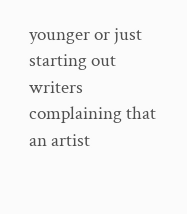younger or just starting out writers complaining that an artist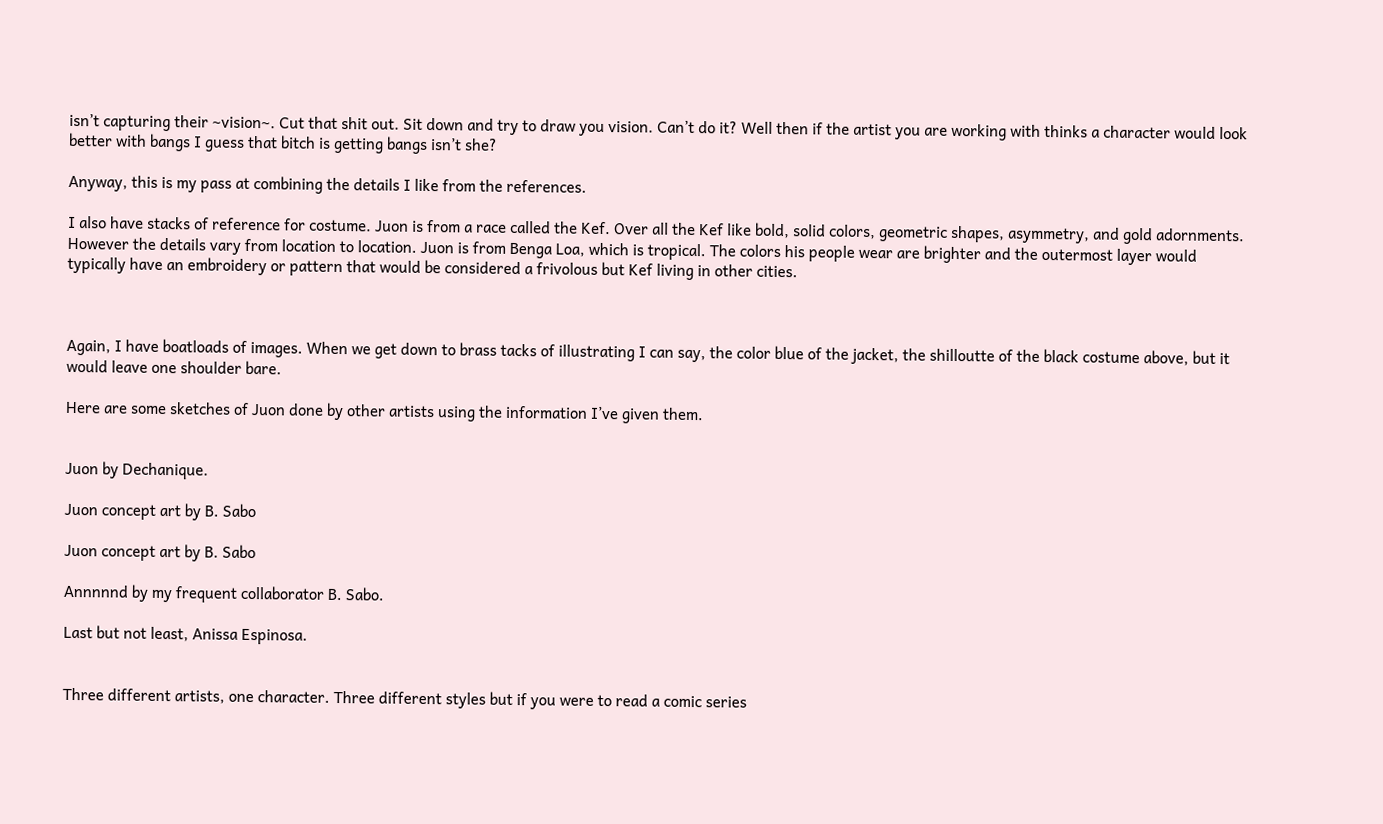isn’t capturing their ~vision~. Cut that shit out. Sit down and try to draw you vision. Can’t do it? Well then if the artist you are working with thinks a character would look better with bangs I guess that bitch is getting bangs isn’t she?

Anyway, this is my pass at combining the details I like from the references.

I also have stacks of reference for costume. Juon is from a race called the Kef. Over all the Kef like bold, solid colors, geometric shapes, asymmetry, and gold adornments. However the details vary from location to location. Juon is from Benga Loa, which is tropical. The colors his people wear are brighter and the outermost layer would typically have an embroidery or pattern that would be considered a frivolous but Kef living in other cities.



Again, I have boatloads of images. When we get down to brass tacks of illustrating I can say, the color blue of the jacket, the shilloutte of the black costume above, but it would leave one shoulder bare.

Here are some sketches of Juon done by other artists using the information I’ve given them.


Juon by Dechanique.

Juon concept art by B. Sabo

Juon concept art by B. Sabo

Annnnnd by my frequent collaborator B. Sabo.

Last but not least, Anissa Espinosa.


Three different artists, one character. Three different styles but if you were to read a comic series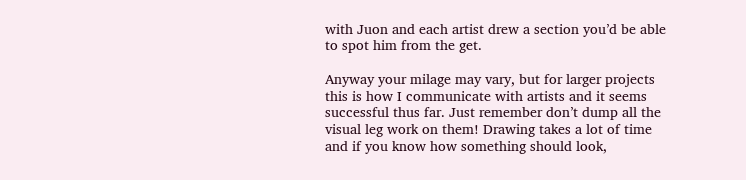with Juon and each artist drew a section you’d be able to spot him from the get.

Anyway your milage may vary, but for larger projects this is how I communicate with artists and it seems successful thus far. Just remember don’t dump all the visual leg work on them! Drawing takes a lot of time and if you know how something should look,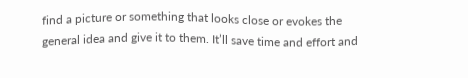find a picture or something that looks close or evokes the general idea and give it to them. It’ll save time and effort and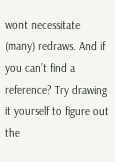wont necessitate (many) redraws. And if you can’t find a reference? Try drawing it yourself to figure out the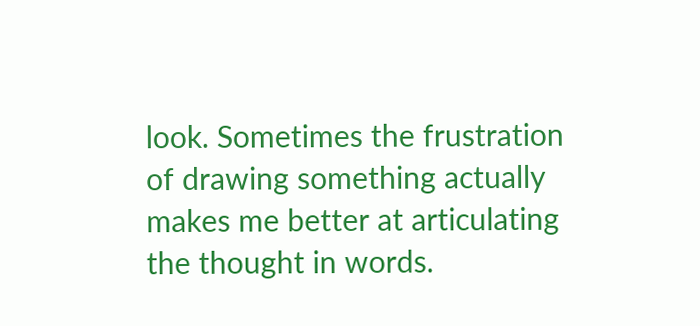look. Sometimes the frustration of drawing something actually makes me better at articulating the thought in words.